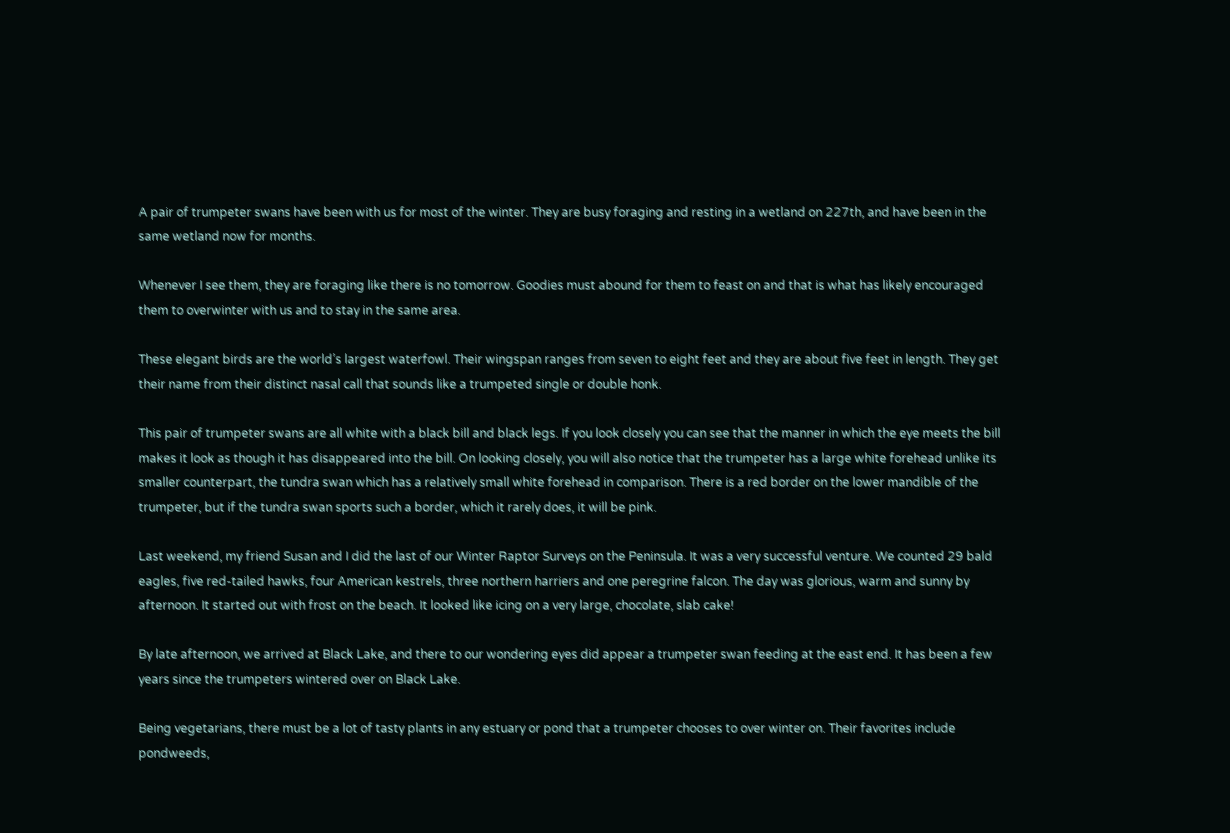A pair of trumpeter swans have been with us for most of the winter. They are busy foraging and resting in a wetland on 227th, and have been in the same wetland now for months.

Whenever I see them, they are foraging like there is no tomorrow. Goodies must abound for them to feast on and that is what has likely encouraged them to overwinter with us and to stay in the same area.

These elegant birds are the world’s largest waterfowl. Their wingspan ranges from seven to eight feet and they are about five feet in length. They get their name from their distinct nasal call that sounds like a trumpeted single or double honk.

This pair of trumpeter swans are all white with a black bill and black legs. If you look closely you can see that the manner in which the eye meets the bill makes it look as though it has disappeared into the bill. On looking closely, you will also notice that the trumpeter has a large white forehead unlike its smaller counterpart, the tundra swan which has a relatively small white forehead in comparison. There is a red border on the lower mandible of the trumpeter, but if the tundra swan sports such a border, which it rarely does, it will be pink.

Last weekend, my friend Susan and I did the last of our Winter Raptor Surveys on the Peninsula. It was a very successful venture. We counted 29 bald eagles, five red-tailed hawks, four American kestrels, three northern harriers and one peregrine falcon. The day was glorious, warm and sunny by afternoon. It started out with frost on the beach. It looked like icing on a very large, chocolate, slab cake!

By late afternoon, we arrived at Black Lake, and there to our wondering eyes did appear a trumpeter swan feeding at the east end. It has been a few years since the trumpeters wintered over on Black Lake.

Being vegetarians, there must be a lot of tasty plants in any estuary or pond that a trumpeter chooses to over winter on. Their favorites include pondweeds,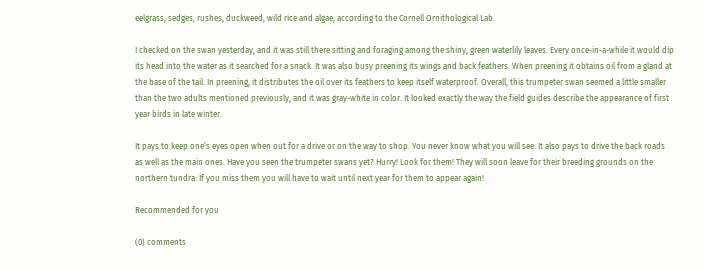eelgrass, sedges, rushes, duckweed, wild rice and algae, according to the Cornell Ornithological Lab.

I checked on the swan yesterday, and it was still there sitting and foraging among the shiny, green waterlily leaves. Every once-in-a-while it would dip its head into the water as it searched for a snack. It was also busy preening its wings and back feathers. When preening it obtains oil from a gland at the base of the tail. In preening, it distributes the oil over its feathers to keep itself waterproof. Overall, this trumpeter swan seemed a little smaller than the two adults mentioned previously, and it was gray-white in color. It looked exactly the way the field guides describe the appearance of first year birds in late winter.

It pays to keep one’s eyes open when out for a drive or on the way to shop. You never know what you will see. It also pays to drive the back roads as well as the main ones. Have you seen the trumpeter swans yet? Hurry! Look for them! They will soon leave for their breeding grounds on the northern tundra. If you miss them you will have to wait until next year for them to appear again!

Recommended for you

(0) comments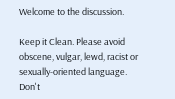Welcome to the discussion.

Keep it Clean. Please avoid obscene, vulgar, lewd, racist or sexually-oriented language.
Don't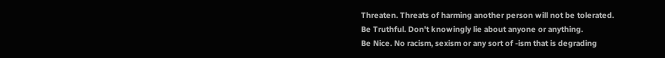Threaten. Threats of harming another person will not be tolerated.
Be Truthful. Don't knowingly lie about anyone or anything.
Be Nice. No racism, sexism or any sort of -ism that is degrading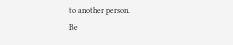to another person.
Be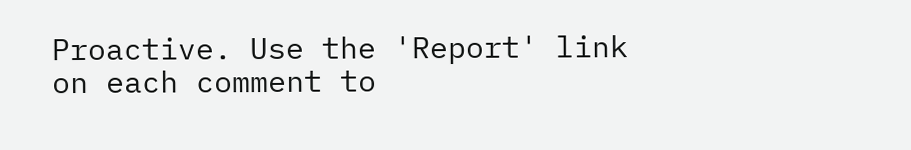Proactive. Use the 'Report' link on each comment to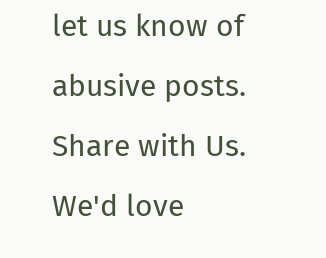let us know of abusive posts.
Share with Us. We'd love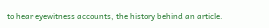to hear eyewitness accounts, the history behind an article.